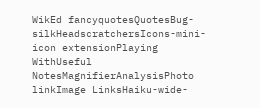WikEd fancyquotesQuotesBug-silkHeadscratchersIcons-mini-icon extensionPlaying WithUseful NotesMagnifierAnalysisPhoto linkImage LinksHaiku-wide-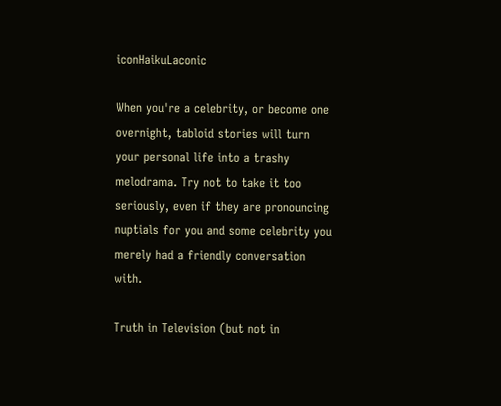iconHaikuLaconic

When you're a celebrity, or become one overnight, tabloid stories will turn your personal life into a trashy melodrama. Try not to take it too seriously, even if they are pronouncing nuptials for you and some celebrity you merely had a friendly conversation with.

Truth in Television (but not in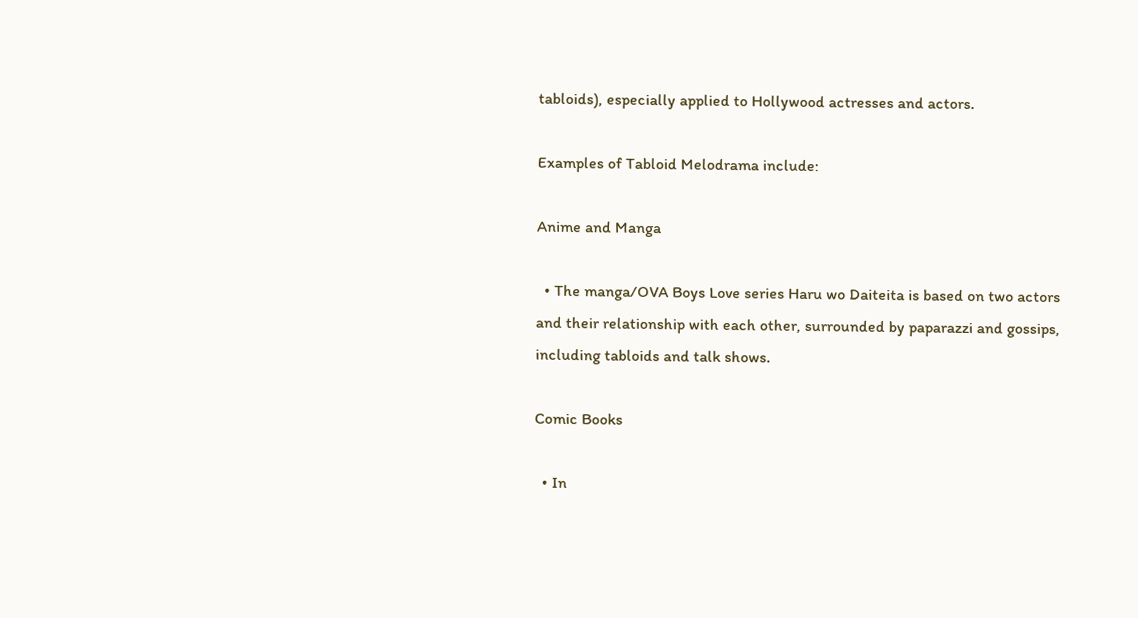tabloids), especially applied to Hollywood actresses and actors.

Examples of Tabloid Melodrama include:

Anime and Manga

  • The manga/OVA Boys Love series Haru wo Daiteita is based on two actors and their relationship with each other, surrounded by paparazzi and gossips, including tabloids and talk shows.

Comic Books

  • In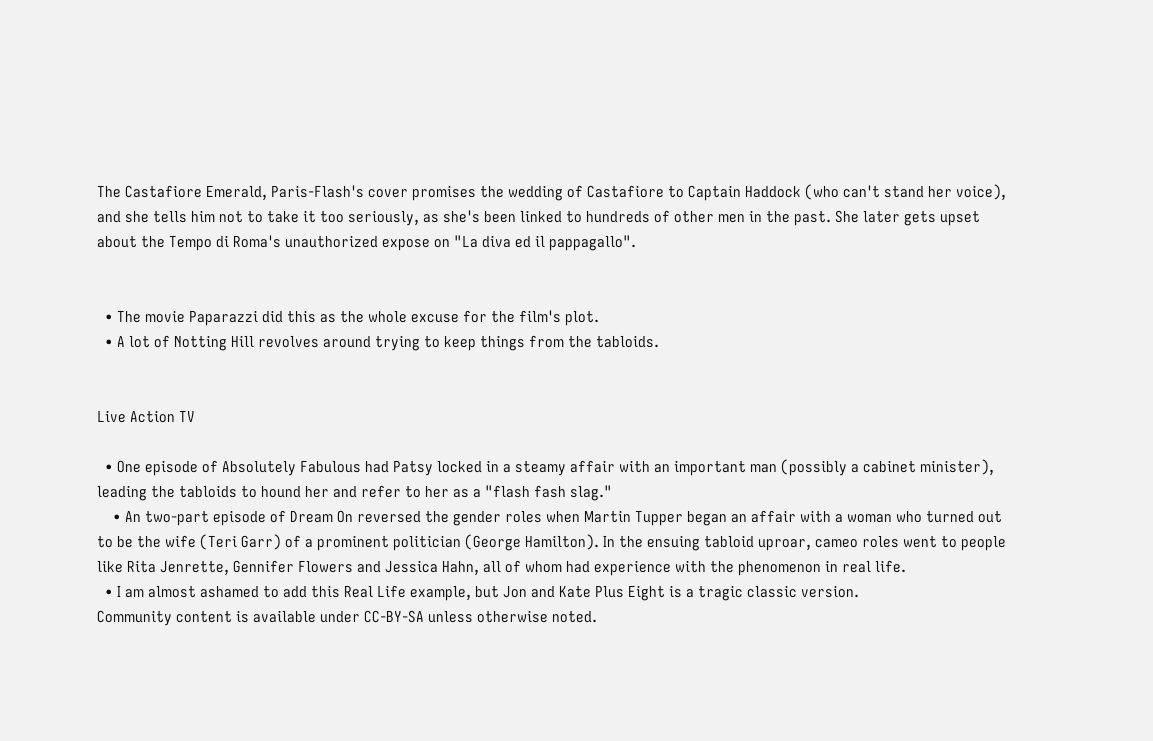The Castafiore Emerald, Paris-Flash's cover promises the wedding of Castafiore to Captain Haddock (who can't stand her voice), and she tells him not to take it too seriously, as she's been linked to hundreds of other men in the past. She later gets upset about the Tempo di Roma's unauthorized expose on "La diva ed il pappagallo".


  • The movie Paparazzi did this as the whole excuse for the film's plot.
  • A lot of Notting Hill revolves around trying to keep things from the tabloids.


Live Action TV

  • One episode of Absolutely Fabulous had Patsy locked in a steamy affair with an important man (possibly a cabinet minister), leading the tabloids to hound her and refer to her as a "flash fash slag."
    • An two-part episode of Dream On reversed the gender roles when Martin Tupper began an affair with a woman who turned out to be the wife (Teri Garr) of a prominent politician (George Hamilton). In the ensuing tabloid uproar, cameo roles went to people like Rita Jenrette, Gennifer Flowers and Jessica Hahn, all of whom had experience with the phenomenon in real life.
  • I am almost ashamed to add this Real Life example, but Jon and Kate Plus Eight is a tragic classic version.
Community content is available under CC-BY-SA unless otherwise noted.